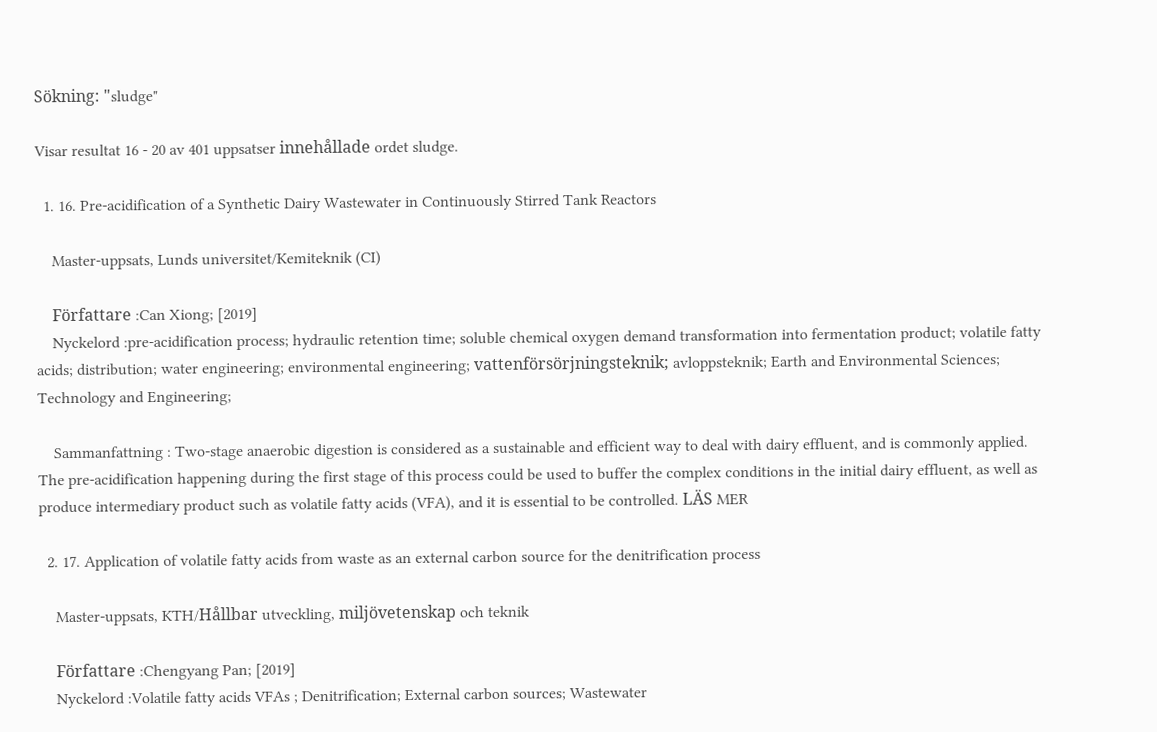Sökning: "sludge"

Visar resultat 16 - 20 av 401 uppsatser innehållade ordet sludge.

  1. 16. Pre-acidification of a Synthetic Dairy Wastewater in Continuously Stirred Tank Reactors

    Master-uppsats, Lunds universitet/Kemiteknik (CI)

    Författare :Can Xiong; [2019]
    Nyckelord :pre-acidification process; hydraulic retention time; soluble chemical oxygen demand transformation into fermentation product; volatile fatty acids; distribution; water engineering; environmental engineering; vattenförsörjningsteknik; avloppsteknik; Earth and Environmental Sciences; Technology and Engineering;

    Sammanfattning : Two-stage anaerobic digestion is considered as a sustainable and efficient way to deal with dairy effluent, and is commonly applied. The pre-acidification happening during the first stage of this process could be used to buffer the complex conditions in the initial dairy effluent, as well as produce intermediary product such as volatile fatty acids (VFA), and it is essential to be controlled. LÄS MER

  2. 17. Application of volatile fatty acids from waste as an external carbon source for the denitrification process

    Master-uppsats, KTH/Hållbar utveckling, miljövetenskap och teknik

    Författare :Chengyang Pan; [2019]
    Nyckelord :Volatile fatty acids VFAs ; Denitrification; External carbon sources; Wastewater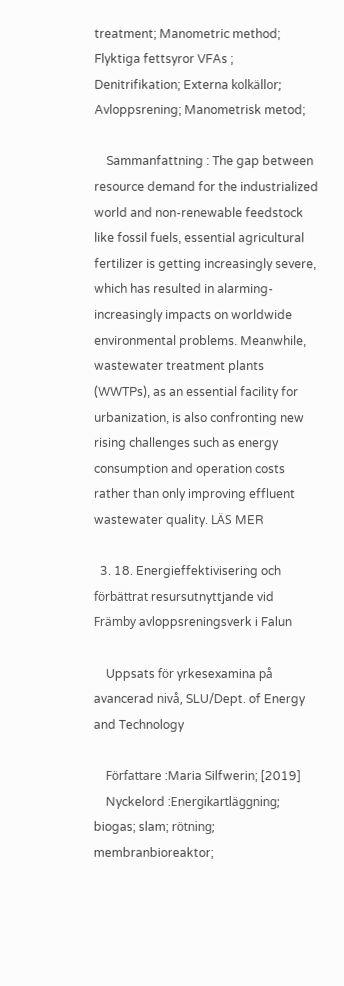treatment; Manometric method; Flyktiga fettsyror VFAs ; Denitrifikation; Externa kolkällor; Avloppsrening; Manometrisk metod;

    Sammanfattning : The gap between resource demand for the industrialized world and non-renewable feedstock like fossil fuels, essential agricultural fertilizer is getting increasingly severe, which has resulted in alarming-increasingly impacts on worldwide environmental problems. Meanwhile, wastewater treatment plants (WWTPs), as an essential facility for urbanization, is also confronting new rising challenges such as energy consumption and operation costs rather than only improving effluent wastewater quality. LÄS MER

  3. 18. Energieffektivisering och förbättrat resursutnyttjande vid Främby avloppsreningsverk i Falun

    Uppsats för yrkesexamina på avancerad nivå, SLU/Dept. of Energy and Technology

    Författare :Maria Silfwerin; [2019]
    Nyckelord :Energikartläggning; biogas; slam; rötning; membranbioreaktor;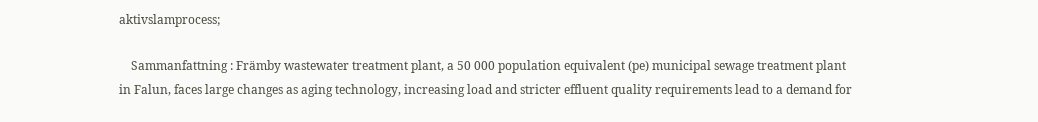aktivslamprocess;

    Sammanfattning : Främby wastewater treatment plant, a 50 000 population equivalent (pe) municipal sewage treatment plant in Falun, faces large changes as aging technology, increasing load and stricter effluent quality requirements lead to a demand for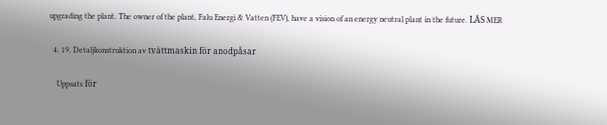upgrading the plant. The owner of the plant, Falu Energi & Vatten (FEV), have a vision of an energy neutral plant in the future. LÄS MER

  4. 19. Detaljkonstruktion av tvättmaskin för anodpåsar

    Uppsats för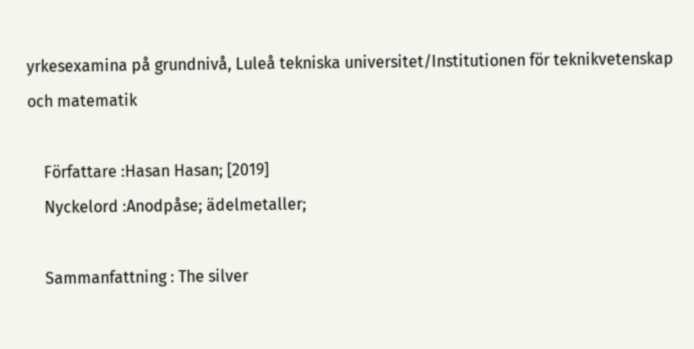yrkesexamina på grundnivå, Luleå tekniska universitet/Institutionen för teknikvetenskap och matematik

    Författare :Hasan Hasan; [2019]
    Nyckelord :Anodpåse; ädelmetaller;

    Sammanfattning : The silver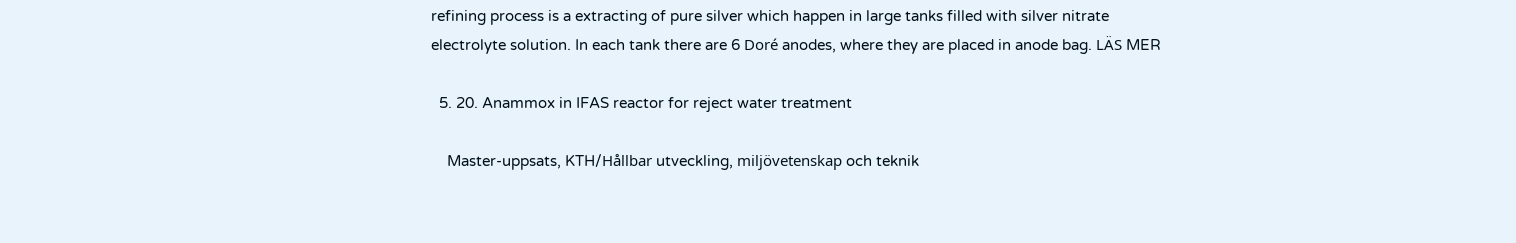refining process is a extracting of pure silver which happen in large tanks filled with silver nitrate electrolyte solution. In each tank there are 6 Doré anodes, where they are placed in anode bag. LÄS MER

  5. 20. Anammox in IFAS reactor for reject water treatment

    Master-uppsats, KTH/Hållbar utveckling, miljövetenskap och teknik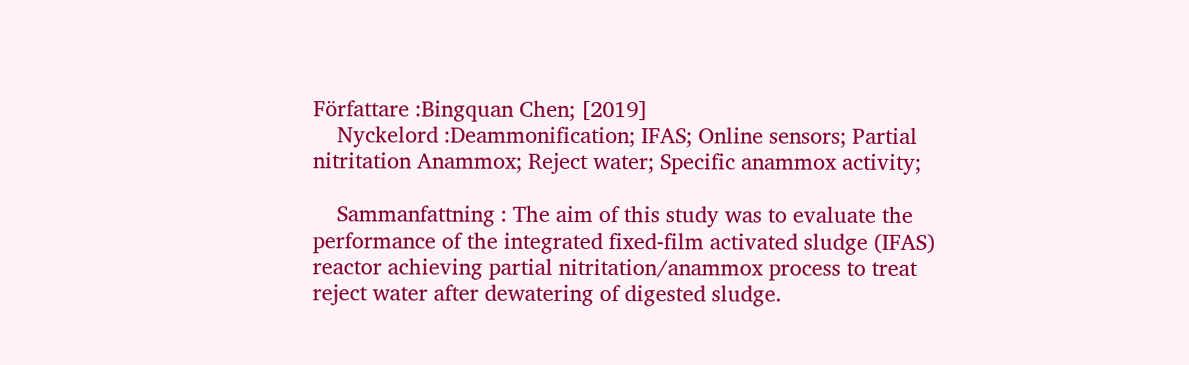Författare :Bingquan Chen; [2019]
    Nyckelord :Deammonification; IFAS; Online sensors; Partial nitritation Anammox; Reject water; Specific anammox activity;

    Sammanfattning : The aim of this study was to evaluate the performance of the integrated fixed-film activated sludge (IFAS) reactor achieving partial nitritation/anammox process to treat reject water after dewatering of digested sludge.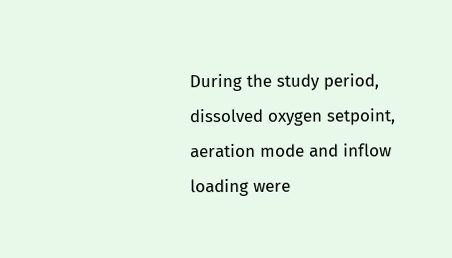During the study period, dissolved oxygen setpoint, aeration mode and inflow loading were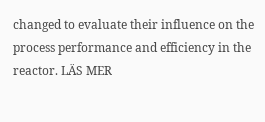changed to evaluate their influence on the process performance and efficiency in the reactor. LÄS MER